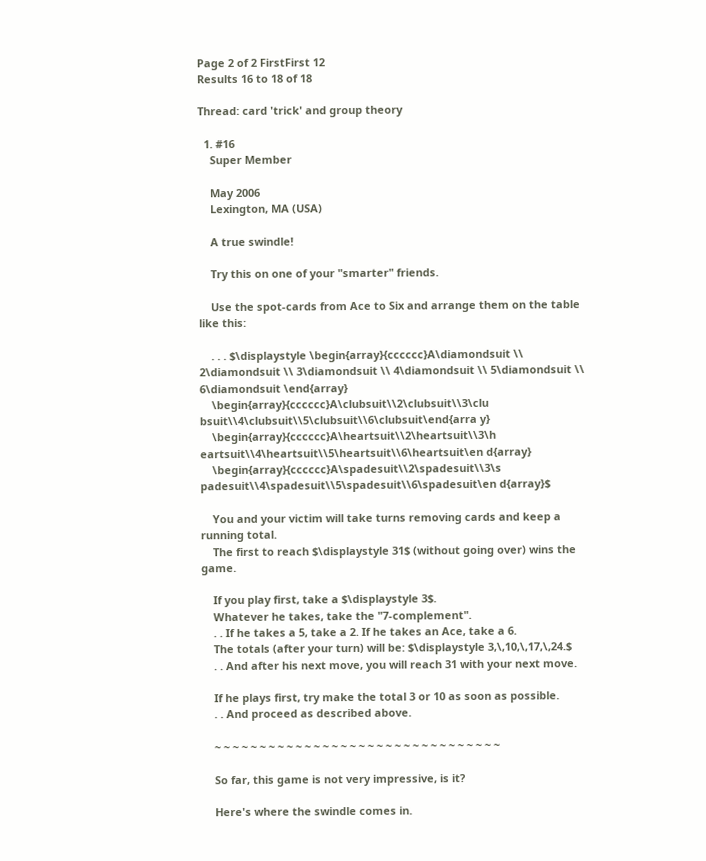Page 2 of 2 FirstFirst 12
Results 16 to 18 of 18

Thread: card 'trick' and group theory

  1. #16
    Super Member

    May 2006
    Lexington, MA (USA)

    A true swindle!

    Try this on one of your "smarter" friends.

    Use the spot-cards from Ace to Six and arrange them on the table like this:

    . . . $\displaystyle \begin{array}{cccccc}A\diamondsuit \\ 2\diamondsuit \\ 3\diamondsuit \\ 4\diamondsuit \\ 5\diamondsuit \\ 6\diamondsuit \end{array}
    \begin{array}{cccccc}A\clubsuit\\2\clubsuit\\3\clu bsuit\\4\clubsuit\\5\clubsuit\\6\clubsuit\end{arra y}
    \begin{array}{cccccc}A\heartsuit\\2\heartsuit\\3\h eartsuit\\4\heartsuit\\5\heartsuit\\6\heartsuit\en d{array}
    \begin{array}{cccccc}A\spadesuit\\2\spadesuit\\3\s padesuit\\4\spadesuit\\5\spadesuit\\6\spadesuit\en d{array}$

    You and your victim will take turns removing cards and keep a running total.
    The first to reach $\displaystyle 31$ (without going over) wins the game.

    If you play first, take a $\displaystyle 3$.
    Whatever he takes, take the "7-complement".
    . . If he takes a 5, take a 2. If he takes an Ace, take a 6.
    The totals (after your turn) will be: $\displaystyle 3,\,10,\,17,\,24.$
    . . And after his next move, you will reach 31 with your next move.

    If he plays first, try make the total 3 or 10 as soon as possible.
    . . And proceed as described above.

    ~ ~ ~ ~ ~ ~ ~ ~ ~ ~ ~ ~ ~ ~ ~ ~ ~ ~ ~ ~ ~ ~ ~ ~ ~ ~ ~ ~ ~ ~ ~ ~

    So far, this game is not very impressive, is it?

    Here's where the swindle comes in.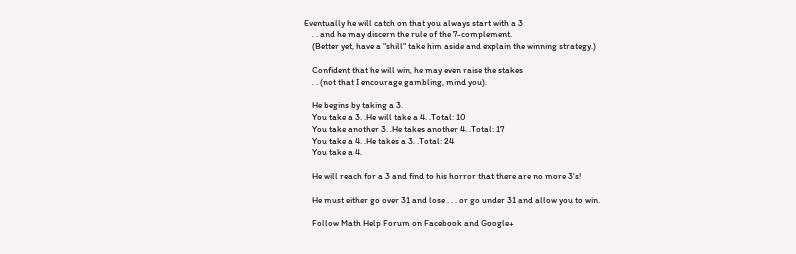Eventually he will catch on that you always start with a 3
    . . and he may discern the rule of the 7-complement.
    (Better yet, have a "shill" take him aside and explain the winning strategy.)

    Confident that he will win, he may even raise the stakes
    . . (not that I encourage gambling, mind you).

    He begins by taking a 3.
    You take a 3. .He will take a 4. .Total: 10
    You take another 3. .He takes another 4. .Total: 17
    You take a 4. .He takes a 3. .Total: 24
    You take a 4.

    He will reach for a 3 and find to his horror that there are no more 3's!

    He must either go over 31 and lose . . . or go under 31 and allow you to win.

    Follow Math Help Forum on Facebook and Google+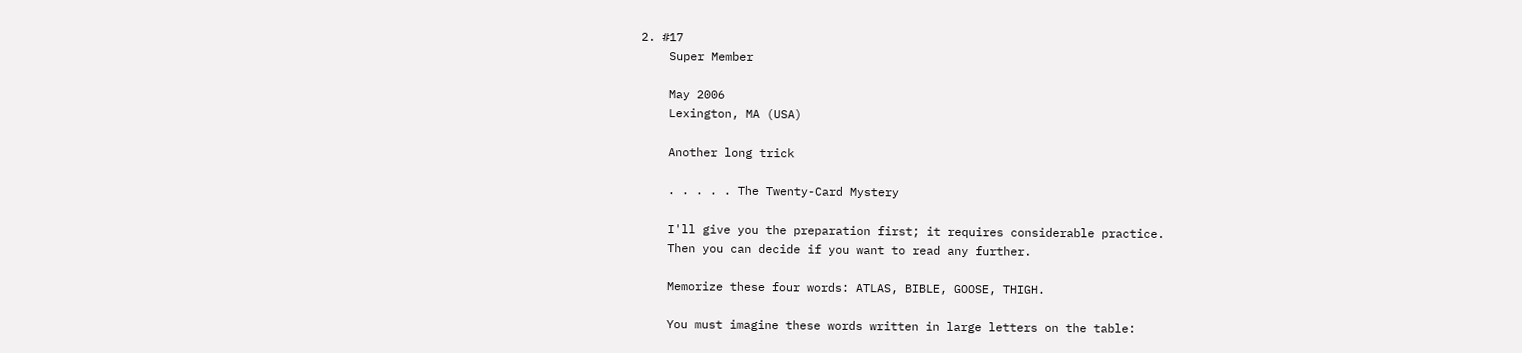2. #17
    Super Member

    May 2006
    Lexington, MA (USA)

    Another long trick

    . . . . . The Twenty-Card Mystery

    I'll give you the preparation first; it requires considerable practice.
    Then you can decide if you want to read any further.

    Memorize these four words: ATLAS, BIBLE, GOOSE, THIGH.

    You must imagine these words written in large letters on the table: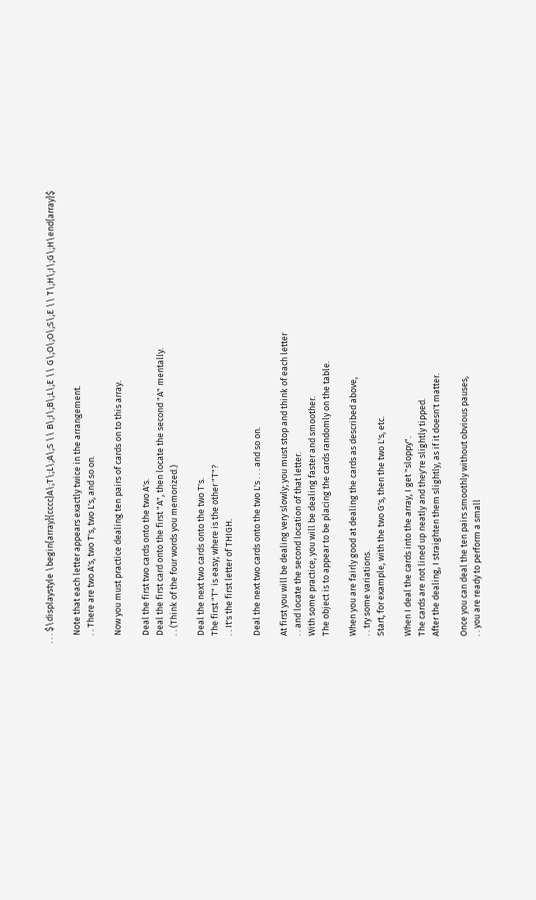. . . $\displaystyle \begin{array}{cccc}A\;T\;L\;A\;S \\ B\;I\;B\;L\;E \\ G\;O\;O\;S\;E \\ T\;H\;I\;G\;H\end{array}$

    Note that each letter appears exactly twice in the arrangement.
    . . There are two A's, two T's, two L's, and so on.

    Now you must practice dealing ten pairs of cards on to this array.

    Deal the first two cards onto the two A's.
    Deal the first card onto the first "A", then locate the second "A" mentally.
    . . (Think of the four words you memorized.)

    Deal the next two cards onto the two T's.
    The first "T" is easy; where is the other "T"?
    . . It's the first letter of THIGH.

    Deal the next two cards onto the two L's . . . and so on.

    At first you will be dealing very slowly; you must stop and think of each letter
    . . and locate the second location of that letter.
    With some practice, you will be dealing faster and smoother.
    The object is to appear to be placing the cards randomly on the table.

    When you are fairly good at dealing the cards as described above,
    . . try some variations.
    Start, for example, with the two G's, then the two L's, etc.

    When I deal the cards into the array, I get "sloppy".
    The cards are not lined up neatly and they're slightly tipped.
    After the dealing, I straighten them slightly, as if it doesn't matter.

    Once you can deal the ten pairs smoothly without obvious pauses,
    . . you are ready to perform a small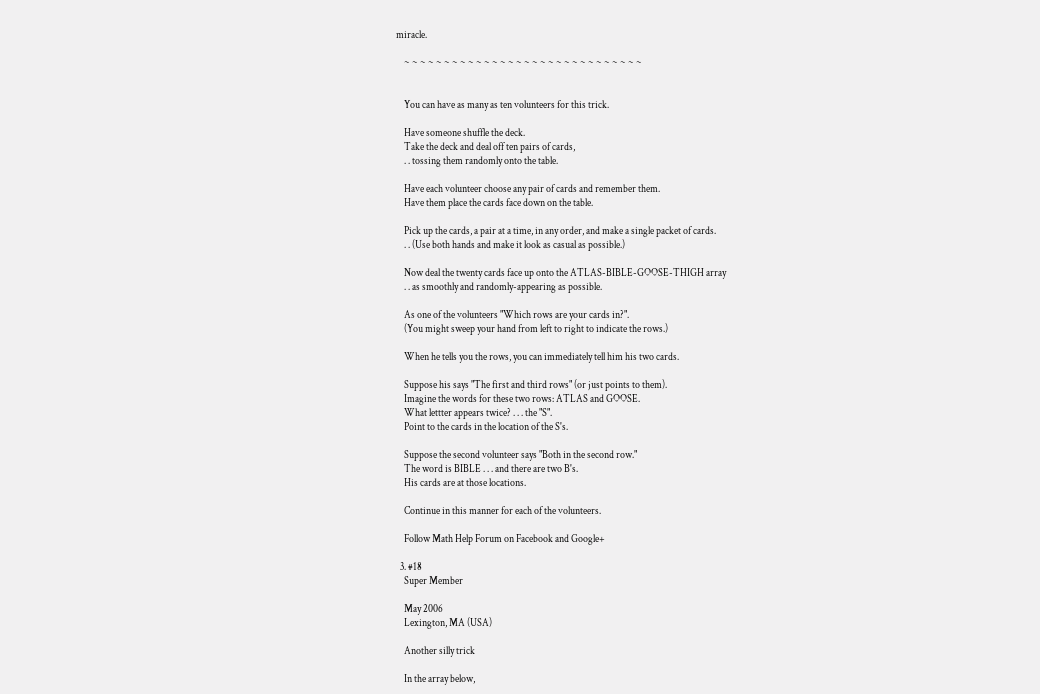miracle.

    ~ ~ ~ ~ ~ ~ ~ ~ ~ ~ ~ ~ ~ ~ ~ ~ ~ ~ ~ ~ ~ ~ ~ ~ ~ ~ ~ ~ ~ ~


    You can have as many as ten volunteers for this trick.

    Have someone shuffle the deck.
    Take the deck and deal off ten pairs of cards,
    . . tossing them randomly onto the table.

    Have each volunteer choose any pair of cards and remember them.
    Have them place the cards face down on the table.

    Pick up the cards, a pair at a time, in any order, and make a single packet of cards.
    . . (Use both hands and make it look as casual as possible.)

    Now deal the twenty cards face up onto the ATLAS-BIBLE-GOOSE-THIGH array
    . . as smoothly and randomly-appearing as possible.

    As one of the volunteers "Which rows are your cards in?".
    (You might sweep your hand from left to right to indicate the rows.)

    When he tells you the rows, you can immediately tell him his two cards.

    Suppose his says "The first and third rows" (or just points to them).
    Imagine the words for these two rows: ATLAS and GOOSE.
    What lettter appears twice? . . . the "S".
    Point to the cards in the location of the S's.

    Suppose the second volunteer says "Both in the second row."
    The word is BIBLE . . . and there are two B's.
    His cards are at those locations.

    Continue in this manner for each of the volunteers.

    Follow Math Help Forum on Facebook and Google+

  3. #18
    Super Member

    May 2006
    Lexington, MA (USA)

    Another silly trick

    In the array below,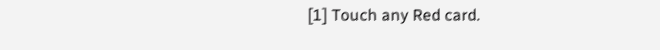[1] Touch any Red card.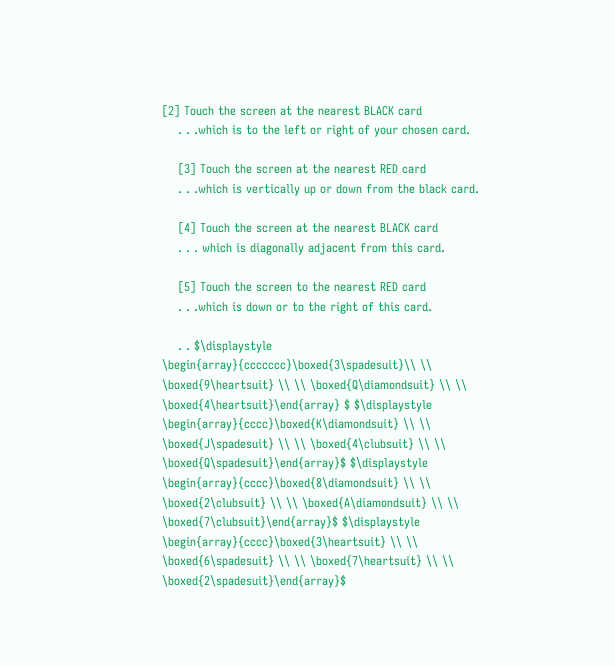[2] Touch the screen at the nearest BLACK card
    . . .which is to the left or right of your chosen card.

    [3] Touch the screen at the nearest RED card
    . . .which is vertically up or down from the black card.

    [4] Touch the screen at the nearest BLACK card
    . . . which is diagonally adjacent from this card.

    [5] Touch the screen to the nearest RED card
    . . .which is down or to the right of this card.

    . . $\displaystyle \begin{array}{ccccccc}\boxed{3\spadesuit}\\ \\ \boxed{9\heartsuit} \\ \\ \boxed{Q\diamondsuit} \\ \\ \boxed{4\heartsuit}\end{array} $ $\displaystyle \begin{array}{cccc}\boxed{K\diamondsuit} \\ \\ \boxed{J\spadesuit} \\ \\ \boxed{4\clubsuit} \\ \\ \boxed{Q\spadesuit}\end{array}$ $\displaystyle \begin{array}{cccc}\boxed{8\diamondsuit} \\ \\ \boxed{2\clubsuit} \\ \\ \boxed{A\diamondsuit} \\ \\ \boxed{7\clubsuit}\end{array}$ $\displaystyle \begin{array}{cccc}\boxed{3\heartsuit} \\ \\ \boxed{6\spadesuit} \\ \\ \boxed{7\heartsuit} \\ \\ \boxed{2\spadesuit}\end{array}$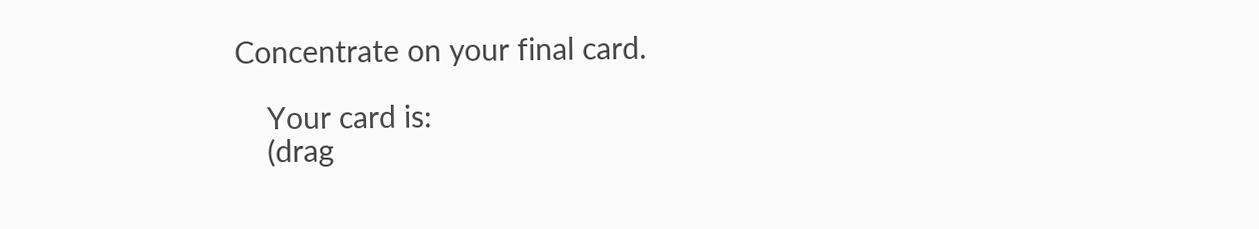Concentrate on your final card.

    Your card is:
    (drag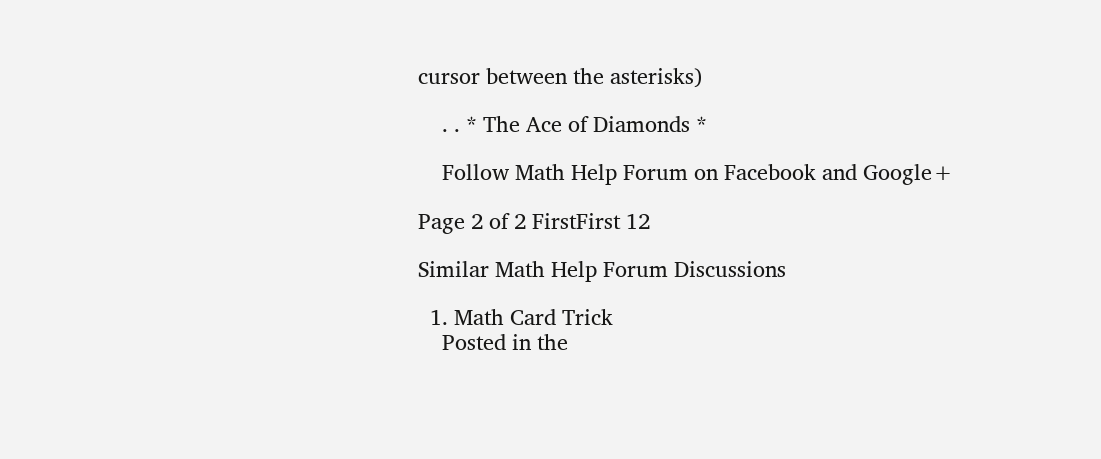cursor between the asterisks)

    . . * The Ace of Diamonds *

    Follow Math Help Forum on Facebook and Google+

Page 2 of 2 FirstFirst 12

Similar Math Help Forum Discussions

  1. Math Card Trick
    Posted in the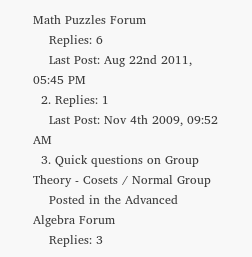Math Puzzles Forum
    Replies: 6
    Last Post: Aug 22nd 2011, 05:45 PM
  2. Replies: 1
    Last Post: Nov 4th 2009, 09:52 AM
  3. Quick questions on Group Theory - Cosets / Normal Group
    Posted in the Advanced Algebra Forum
    Replies: 3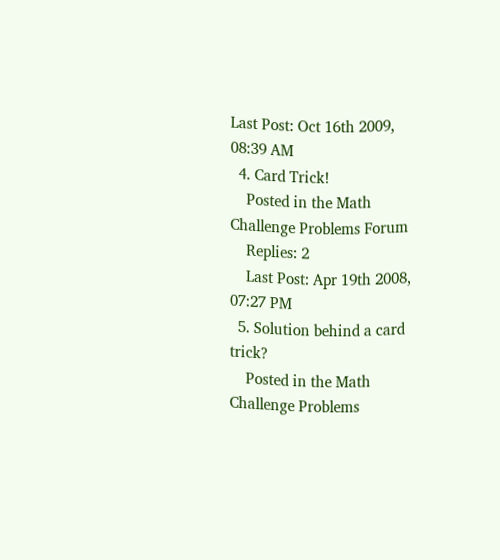Last Post: Oct 16th 2009, 08:39 AM
  4. Card Trick!
    Posted in the Math Challenge Problems Forum
    Replies: 2
    Last Post: Apr 19th 2008, 07:27 PM
  5. Solution behind a card trick?
    Posted in the Math Challenge Problems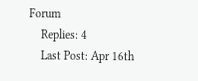Forum
    Replies: 4
    Last Post: Apr 16th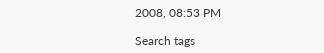2008, 08:53 PM

Search tags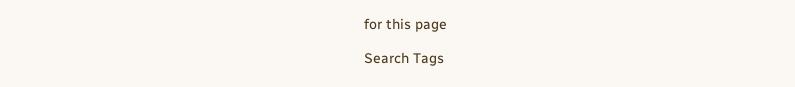for this page

Search Tags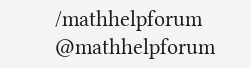/mathhelpforum @mathhelpforum